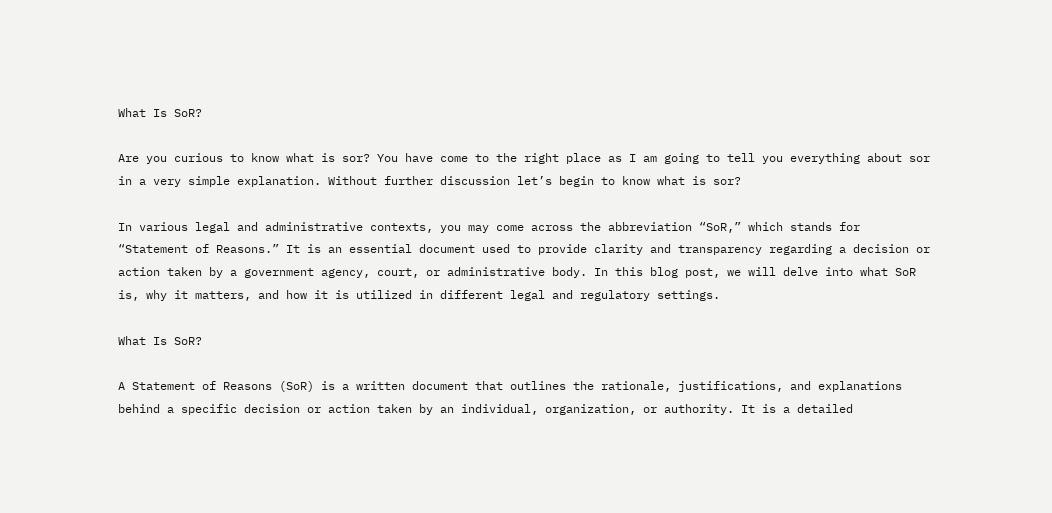What Is SoR?

Are you curious to know what is sor? You have come to the right place as I am going to tell you everything about sor in a very simple explanation. Without further discussion let’s begin to know what is sor?

In various legal and administrative contexts, you may come across the abbreviation “SoR,” which stands for “Statement of Reasons.” It is an essential document used to provide clarity and transparency regarding a decision or action taken by a government agency, court, or administrative body. In this blog post, we will delve into what SoR is, why it matters, and how it is utilized in different legal and regulatory settings.

What Is SoR?

A Statement of Reasons (SoR) is a written document that outlines the rationale, justifications, and explanations behind a specific decision or action taken by an individual, organization, or authority. It is a detailed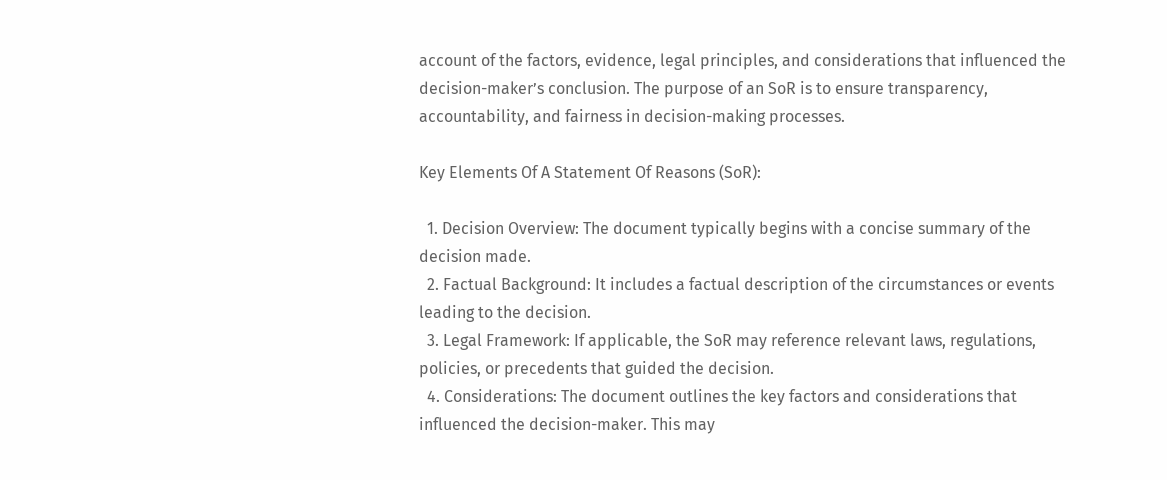account of the factors, evidence, legal principles, and considerations that influenced the decision-maker’s conclusion. The purpose of an SoR is to ensure transparency, accountability, and fairness in decision-making processes.

Key Elements Of A Statement Of Reasons (SoR):

  1. Decision Overview: The document typically begins with a concise summary of the decision made.
  2. Factual Background: It includes a factual description of the circumstances or events leading to the decision.
  3. Legal Framework: If applicable, the SoR may reference relevant laws, regulations, policies, or precedents that guided the decision.
  4. Considerations: The document outlines the key factors and considerations that influenced the decision-maker. This may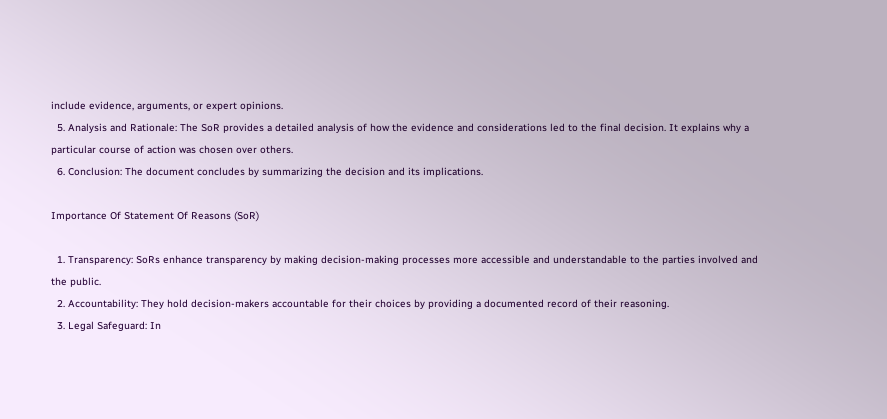include evidence, arguments, or expert opinions.
  5. Analysis and Rationale: The SoR provides a detailed analysis of how the evidence and considerations led to the final decision. It explains why a particular course of action was chosen over others.
  6. Conclusion: The document concludes by summarizing the decision and its implications.

Importance Of Statement Of Reasons (SoR)

  1. Transparency: SoRs enhance transparency by making decision-making processes more accessible and understandable to the parties involved and the public.
  2. Accountability: They hold decision-makers accountable for their choices by providing a documented record of their reasoning.
  3. Legal Safeguard: In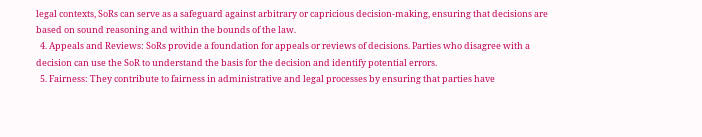legal contexts, SoRs can serve as a safeguard against arbitrary or capricious decision-making, ensuring that decisions are based on sound reasoning and within the bounds of the law.
  4. Appeals and Reviews: SoRs provide a foundation for appeals or reviews of decisions. Parties who disagree with a decision can use the SoR to understand the basis for the decision and identify potential errors.
  5. Fairness: They contribute to fairness in administrative and legal processes by ensuring that parties have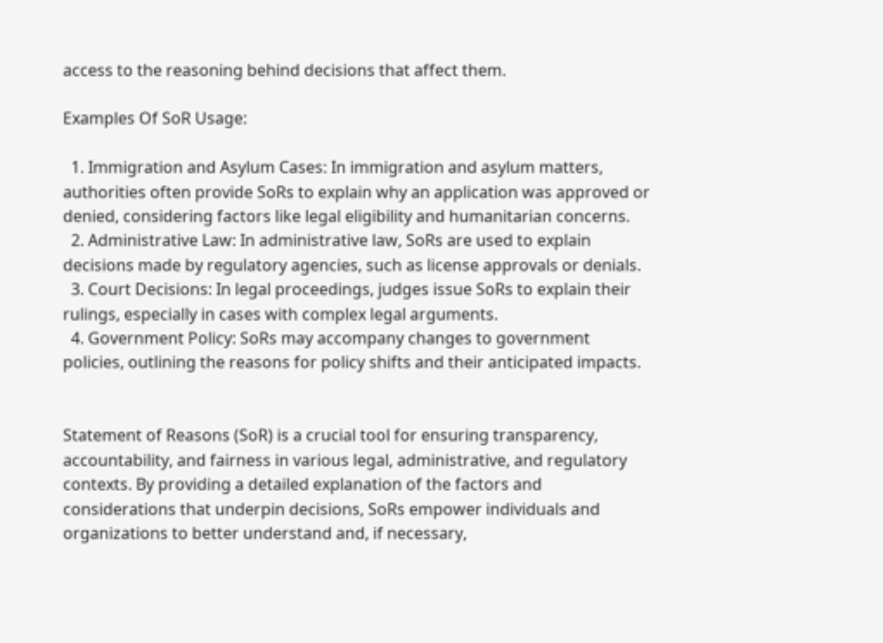access to the reasoning behind decisions that affect them.

Examples Of SoR Usage:

  1. Immigration and Asylum Cases: In immigration and asylum matters, authorities often provide SoRs to explain why an application was approved or denied, considering factors like legal eligibility and humanitarian concerns.
  2. Administrative Law: In administrative law, SoRs are used to explain decisions made by regulatory agencies, such as license approvals or denials.
  3. Court Decisions: In legal proceedings, judges issue SoRs to explain their rulings, especially in cases with complex legal arguments.
  4. Government Policy: SoRs may accompany changes to government policies, outlining the reasons for policy shifts and their anticipated impacts.


Statement of Reasons (SoR) is a crucial tool for ensuring transparency, accountability, and fairness in various legal, administrative, and regulatory contexts. By providing a detailed explanation of the factors and considerations that underpin decisions, SoRs empower individuals and organizations to better understand and, if necessary,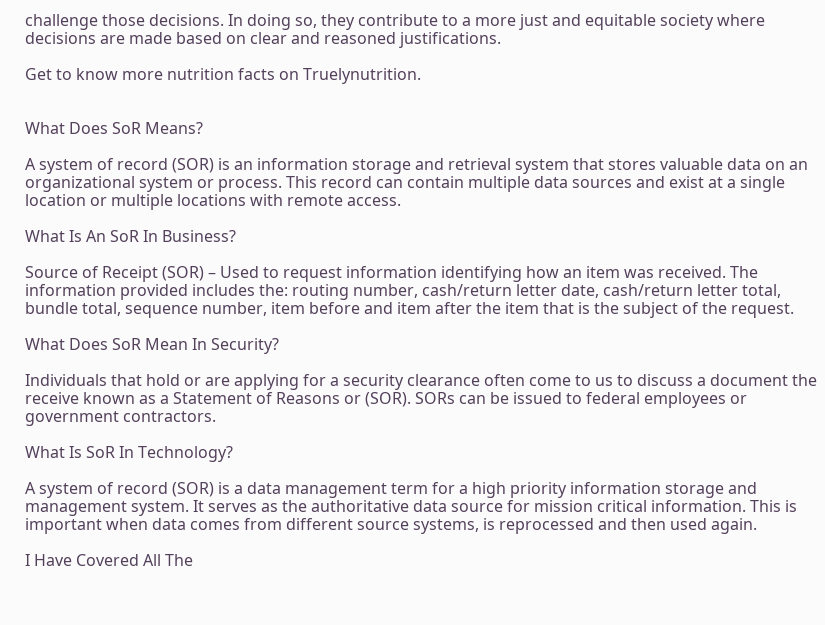challenge those decisions. In doing so, they contribute to a more just and equitable society where decisions are made based on clear and reasoned justifications.

Get to know more nutrition facts on Truelynutrition.


What Does SoR Means?

A system of record (SOR) is an information storage and retrieval system that stores valuable data on an organizational system or process. This record can contain multiple data sources and exist at a single location or multiple locations with remote access.

What Is An SoR In Business?

Source of Receipt (SOR) – Used to request information identifying how an item was received. The information provided includes the: routing number, cash/return letter date, cash/return letter total, bundle total, sequence number, item before and item after the item that is the subject of the request.

What Does SoR Mean In Security?

Individuals that hold or are applying for a security clearance often come to us to discuss a document the receive known as a Statement of Reasons or (SOR). SORs can be issued to federal employees or government contractors.

What Is SoR In Technology?

A system of record (SOR) is a data management term for a high priority information storage and management system. It serves as the authoritative data source for mission critical information. This is important when data comes from different source systems, is reprocessed and then used again.

I Have Covered All The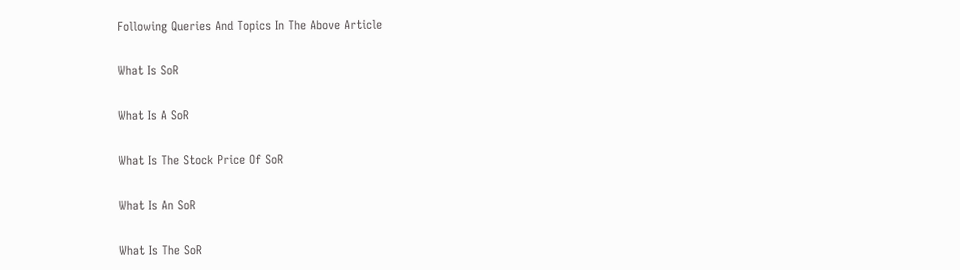Following Queries And Topics In The Above Article

What Is SoR

What Is A SoR

What Is The Stock Price Of SoR

What Is An SoR

What Is The SoR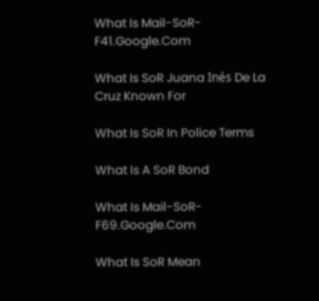What Is Mail-SoR-F41.Google.Com

What Is SoR Juana Inés De La Cruz Known For

What Is SoR In Police Terms

What Is A SoR Bond

What Is Mail-SoR-F69.Google.Com

What Is SoR Mean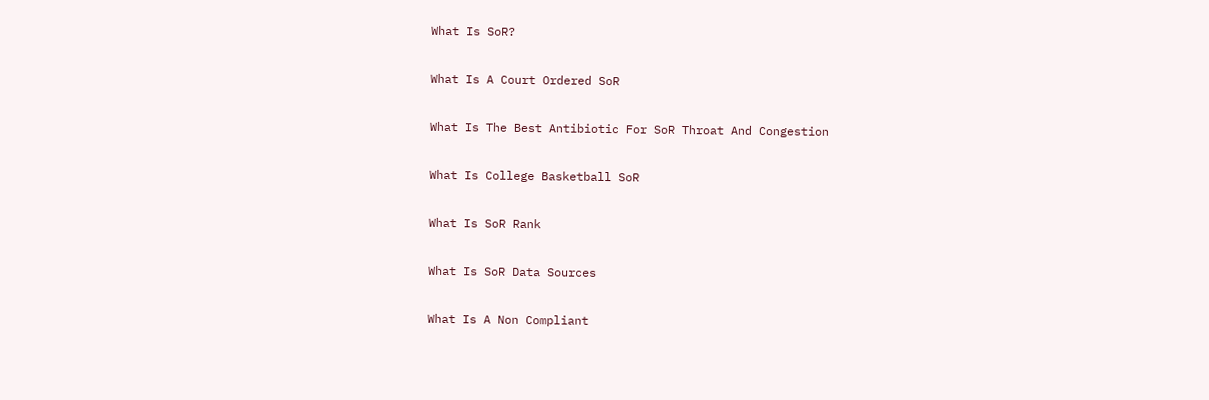What Is SoR?

What Is A Court Ordered SoR

What Is The Best Antibiotic For SoR Throat And Congestion

What Is College Basketball SoR

What Is SoR Rank

What Is SoR Data Sources

What Is A Non Compliant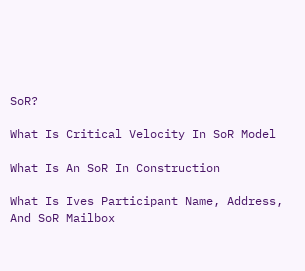SoR?

What Is Critical Velocity In SoR Model

What Is An SoR In Construction

What Is Ives Participant Name, Address, And SoR Mailbox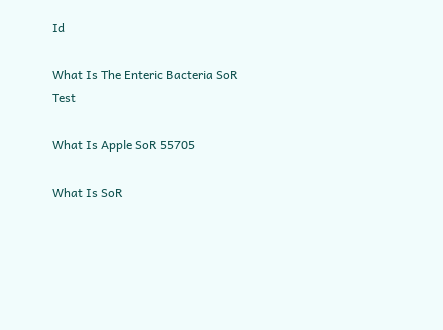Id

What Is The Enteric Bacteria SoR Test

What Is Apple SoR 55705

What Is SoR